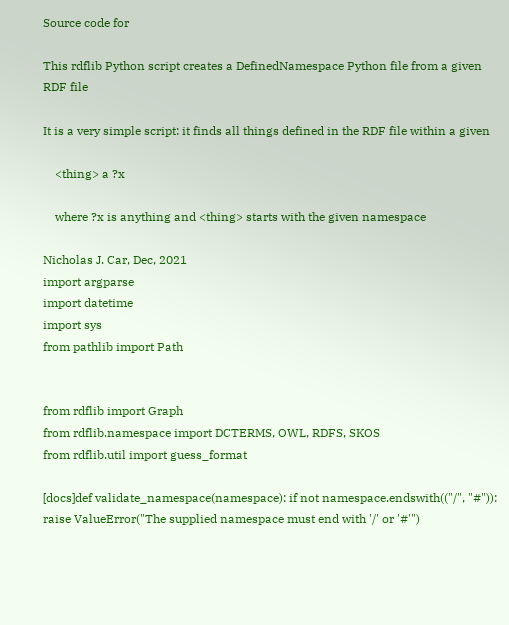Source code for

This rdflib Python script creates a DefinedNamespace Python file from a given RDF file

It is a very simple script: it finds all things defined in the RDF file within a given

    <thing> a ?x

    where ?x is anything and <thing> starts with the given namespace

Nicholas J. Car, Dec, 2021
import argparse
import datetime
import sys
from pathlib import Path


from rdflib import Graph
from rdflib.namespace import DCTERMS, OWL, RDFS, SKOS
from rdflib.util import guess_format

[docs]def validate_namespace(namespace): if not namespace.endswith(("/", "#")): raise ValueError("The supplied namespace must end with '/' or '#'")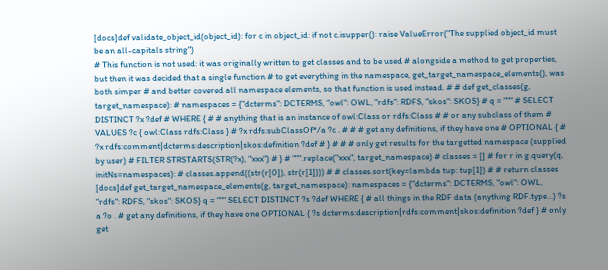[docs]def validate_object_id(object_id): for c in object_id: if not c.isupper(): raise ValueError("The supplied object_id must be an all-capitals string")
# This function is not used: it was originally written to get classes and to be used # alongside a method to get properties, but then it was decided that a single function # to get everything in the namespace, get_target_namespace_elements(), was both simper # and better covered all namespace elements, so that function is used instead. # # def get_classes(g, target_namespace): # namespaces = {"dcterms": DCTERMS, "owl": OWL, "rdfs": RDFS, "skos": SKOS} # q = """ # SELECT DISTINCT ?x ?def # WHERE { # # anything that is an instance of owl:Class or rdfs:Class # # or any subclass of them # VALUES ?c { owl:Class rdfs:Class } # ?x rdfs:subClassOf*/a ?c . # # # get any definitions, if they have one # OPTIONAL { # ?x rdfs:comment|dcterms:description|skos:definition ?def # } # # # only get results for the targetted namespace (supplied by user) # FILTER STRSTARTS(STR(?x), "xxx") # } # """.replace("xxx", target_namespace) # classes = [] # for r in g.query(q, initNs=namespaces): # classes.append((str(r[0]), str(r[1]))) # # classes.sort(key=lambda tup: tup[1]) # # return classes
[docs]def get_target_namespace_elements(g, target_namespace): namespaces = {"dcterms": DCTERMS, "owl": OWL, "rdfs": RDFS, "skos": SKOS} q = """ SELECT DISTINCT ?s ?def WHERE { # all things in the RDF data (anything RDF.type...) ?s a ?o . # get any definitions, if they have one OPTIONAL { ?s dcterms:description|rdfs:comment|skos:definition ?def } # only get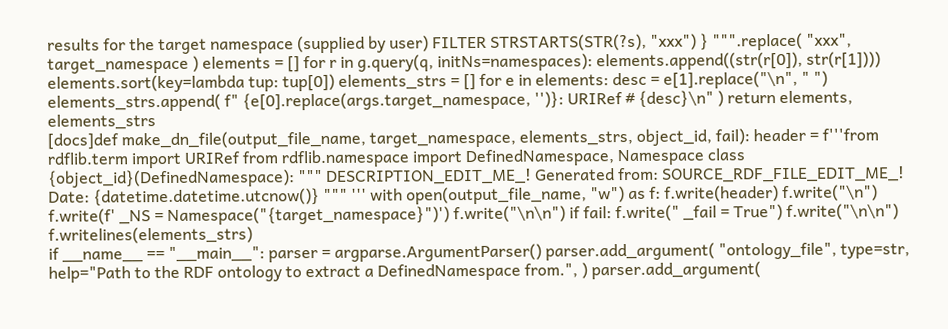results for the target namespace (supplied by user) FILTER STRSTARTS(STR(?s), "xxx") } """.replace( "xxx", target_namespace ) elements = [] for r in g.query(q, initNs=namespaces): elements.append((str(r[0]), str(r[1]))) elements.sort(key=lambda tup: tup[0]) elements_strs = [] for e in elements: desc = e[1].replace("\n", " ") elements_strs.append( f" {e[0].replace(args.target_namespace, '')}: URIRef # {desc}\n" ) return elements, elements_strs
[docs]def make_dn_file(output_file_name, target_namespace, elements_strs, object_id, fail): header = f'''from rdflib.term import URIRef from rdflib.namespace import DefinedNamespace, Namespace class {object_id}(DefinedNamespace): """ DESCRIPTION_EDIT_ME_! Generated from: SOURCE_RDF_FILE_EDIT_ME_! Date: {datetime.datetime.utcnow()} """ ''' with open(output_file_name, "w") as f: f.write(header) f.write("\n") f.write(f' _NS = Namespace("{target_namespace}")') f.write("\n\n") if fail: f.write(" _fail = True") f.write("\n\n") f.writelines(elements_strs)
if __name__ == "__main__": parser = argparse.ArgumentParser() parser.add_argument( "ontology_file", type=str, help="Path to the RDF ontology to extract a DefinedNamespace from.", ) parser.add_argument(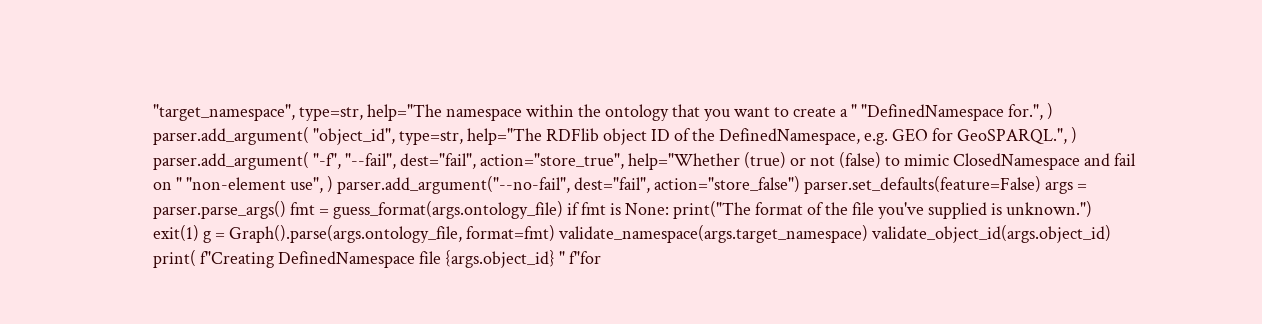"target_namespace", type=str, help="The namespace within the ontology that you want to create a " "DefinedNamespace for.", ) parser.add_argument( "object_id", type=str, help="The RDFlib object ID of the DefinedNamespace, e.g. GEO for GeoSPARQL.", ) parser.add_argument( "-f", "--fail", dest="fail", action="store_true", help="Whether (true) or not (false) to mimic ClosedNamespace and fail on " "non-element use", ) parser.add_argument("--no-fail", dest="fail", action="store_false") parser.set_defaults(feature=False) args = parser.parse_args() fmt = guess_format(args.ontology_file) if fmt is None: print("The format of the file you've supplied is unknown.") exit(1) g = Graph().parse(args.ontology_file, format=fmt) validate_namespace(args.target_namespace) validate_object_id(args.object_id) print( f"Creating DefinedNamespace file {args.object_id} " f"for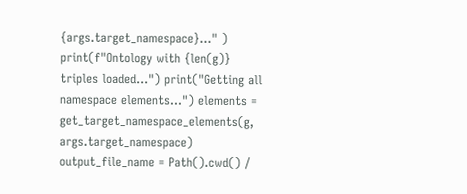{args.target_namespace}..." ) print(f"Ontology with {len(g)} triples loaded...") print("Getting all namespace elements...") elements = get_target_namespace_elements(g, args.target_namespace) output_file_name = Path().cwd() /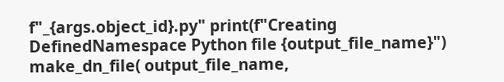f"_{args.object_id}.py" print(f"Creating DefinedNamespace Python file {output_file_name}") make_dn_file( output_file_name,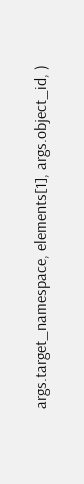args.target_namespace, elements[1], args.object_id, )